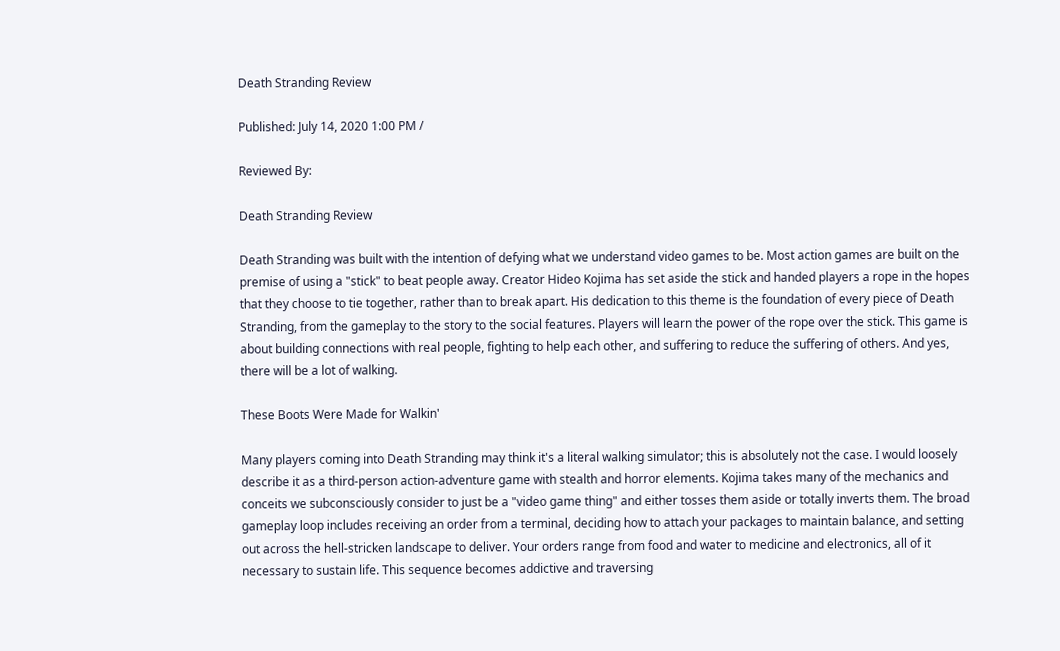Death Stranding Review

Published: July 14, 2020 1:00 PM /

Reviewed By:

Death Stranding Review

Death Stranding was built with the intention of defying what we understand video games to be. Most action games are built on the premise of using a "stick" to beat people away. Creator Hideo Kojima has set aside the stick and handed players a rope in the hopes that they choose to tie together, rather than to break apart. His dedication to this theme is the foundation of every piece of Death Stranding, from the gameplay to the story to the social features. Players will learn the power of the rope over the stick. This game is about building connections with real people, fighting to help each other, and suffering to reduce the suffering of others. And yes, there will be a lot of walking.

These Boots Were Made for Walkin'

Many players coming into Death Stranding may think it's a literal walking simulator; this is absolutely not the case. I would loosely describe it as a third-person action-adventure game with stealth and horror elements. Kojima takes many of the mechanics and conceits we subconsciously consider to just be a "video game thing" and either tosses them aside or totally inverts them. The broad gameplay loop includes receiving an order from a terminal, deciding how to attach your packages to maintain balance, and setting out across the hell-stricken landscape to deliver. Your orders range from food and water to medicine and electronics, all of it necessary to sustain life. This sequence becomes addictive and traversing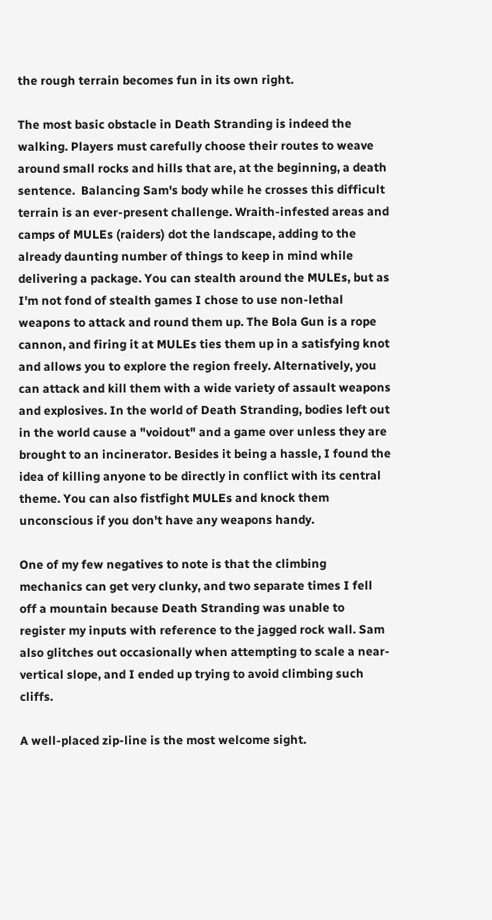the rough terrain becomes fun in its own right.

The most basic obstacle in Death Stranding is indeed the walking. Players must carefully choose their routes to weave around small rocks and hills that are, at the beginning, a death sentence.  Balancing Sam's body while he crosses this difficult terrain is an ever-present challenge. Wraith-infested areas and camps of MULEs (raiders) dot the landscape, adding to the already daunting number of things to keep in mind while delivering a package. You can stealth around the MULEs, but as I'm not fond of stealth games I chose to use non-lethal weapons to attack and round them up. The Bola Gun is a rope cannon, and firing it at MULEs ties them up in a satisfying knot and allows you to explore the region freely. Alternatively, you can attack and kill them with a wide variety of assault weapons and explosives. In the world of Death Stranding, bodies left out in the world cause a "voidout" and a game over unless they are brought to an incinerator. Besides it being a hassle, I found the idea of killing anyone to be directly in conflict with its central theme. You can also fistfight MULEs and knock them unconscious if you don't have any weapons handy.

One of my few negatives to note is that the climbing mechanics can get very clunky, and two separate times I fell off a mountain because Death Stranding was unable to register my inputs with reference to the jagged rock wall. Sam also glitches out occasionally when attempting to scale a near-vertical slope, and I ended up trying to avoid climbing such cliffs.

A well-placed zip-line is the most welcome sight.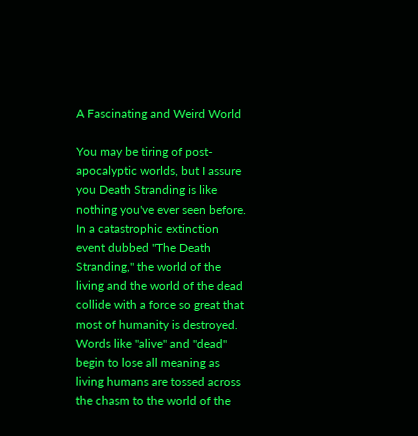A Fascinating and Weird World

You may be tiring of post-apocalyptic worlds, but I assure you Death Stranding is like nothing you've ever seen before. In a catastrophic extinction event dubbed "The Death Stranding," the world of the living and the world of the dead collide with a force so great that most of humanity is destroyed. Words like "alive" and "dead" begin to lose all meaning as living humans are tossed across the chasm to the world of the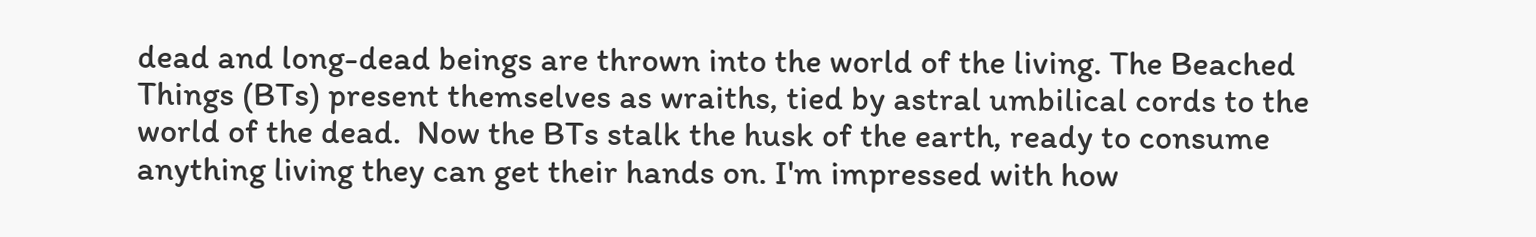dead and long-dead beings are thrown into the world of the living. The Beached Things (BTs) present themselves as wraiths, tied by astral umbilical cords to the world of the dead.  Now the BTs stalk the husk of the earth, ready to consume anything living they can get their hands on. I'm impressed with how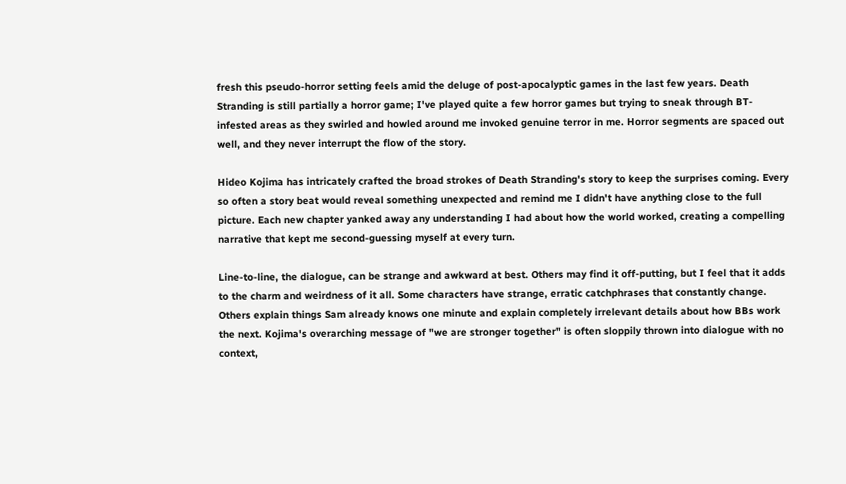fresh this pseudo-horror setting feels amid the deluge of post-apocalyptic games in the last few years. Death Stranding is still partially a horror game; I've played quite a few horror games but trying to sneak through BT-infested areas as they swirled and howled around me invoked genuine terror in me. Horror segments are spaced out well, and they never interrupt the flow of the story.

Hideo Kojima has intricately crafted the broad strokes of Death Stranding's story to keep the surprises coming. Every so often a story beat would reveal something unexpected and remind me I didn't have anything close to the full picture. Each new chapter yanked away any understanding I had about how the world worked, creating a compelling narrative that kept me second-guessing myself at every turn.

Line-to-line, the dialogue, can be strange and awkward at best. Others may find it off-putting, but I feel that it adds to the charm and weirdness of it all. Some characters have strange, erratic catchphrases that constantly change. Others explain things Sam already knows one minute and explain completely irrelevant details about how BBs work the next. Kojima's overarching message of "we are stronger together" is often sloppily thrown into dialogue with no context,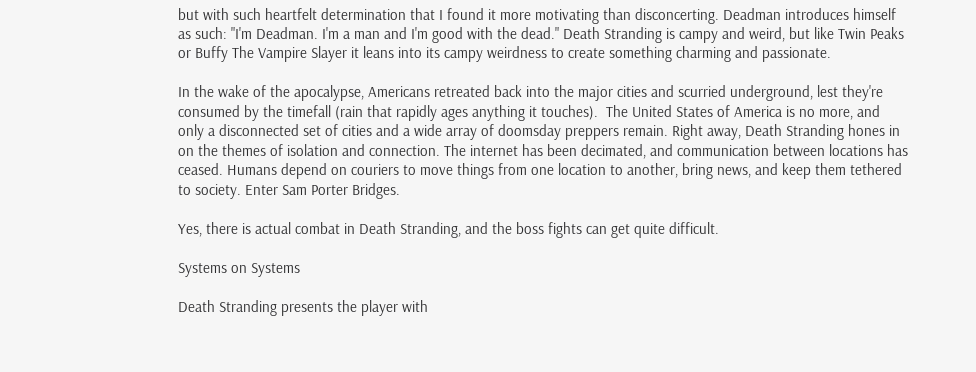but with such heartfelt determination that I found it more motivating than disconcerting. Deadman introduces himself as such: "I'm Deadman. I'm a man and I'm good with the dead." Death Stranding is campy and weird, but like Twin Peaks or Buffy The Vampire Slayer it leans into its campy weirdness to create something charming and passionate.

In the wake of the apocalypse, Americans retreated back into the major cities and scurried underground, lest they're consumed by the timefall (rain that rapidly ages anything it touches).  The United States of America is no more, and only a disconnected set of cities and a wide array of doomsday preppers remain. Right away, Death Stranding hones in on the themes of isolation and connection. The internet has been decimated, and communication between locations has ceased. Humans depend on couriers to move things from one location to another, bring news, and keep them tethered to society. Enter Sam Porter Bridges.

Yes, there is actual combat in Death Stranding, and the boss fights can get quite difficult.

Systems on Systems

Death Stranding presents the player with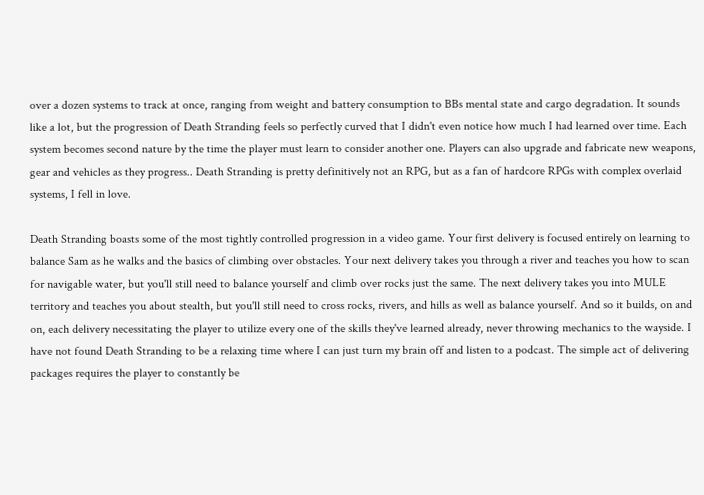over a dozen systems to track at once, ranging from weight and battery consumption to BBs mental state and cargo degradation. It sounds like a lot, but the progression of Death Stranding feels so perfectly curved that I didn't even notice how much I had learned over time. Each system becomes second nature by the time the player must learn to consider another one. Players can also upgrade and fabricate new weapons, gear and vehicles as they progress.. Death Stranding is pretty definitively not an RPG, but as a fan of hardcore RPGs with complex overlaid systems, I fell in love.

Death Stranding boasts some of the most tightly controlled progression in a video game. Your first delivery is focused entirely on learning to balance Sam as he walks and the basics of climbing over obstacles. Your next delivery takes you through a river and teaches you how to scan for navigable water, but you'll still need to balance yourself and climb over rocks just the same. The next delivery takes you into MULE territory and teaches you about stealth, but you'll still need to cross rocks, rivers, and hills as well as balance yourself. And so it builds, on and on, each delivery necessitating the player to utilize every one of the skills they've learned already, never throwing mechanics to the wayside. I have not found Death Stranding to be a relaxing time where I can just turn my brain off and listen to a podcast. The simple act of delivering packages requires the player to constantly be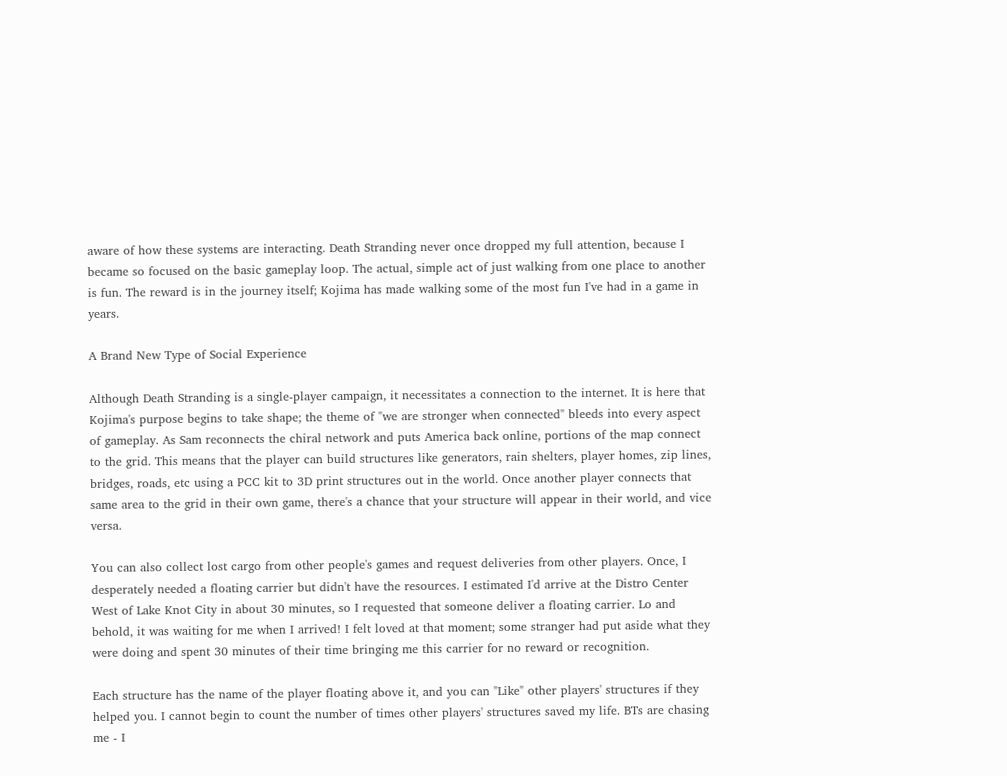aware of how these systems are interacting. Death Stranding never once dropped my full attention, because I became so focused on the basic gameplay loop. The actual, simple act of just walking from one place to another is fun. The reward is in the journey itself; Kojima has made walking some of the most fun I've had in a game in years.

A Brand New Type of Social Experience

Although Death Stranding is a single-player campaign, it necessitates a connection to the internet. It is here that Kojima's purpose begins to take shape; the theme of "we are stronger when connected" bleeds into every aspect of gameplay. As Sam reconnects the chiral network and puts America back online, portions of the map connect to the grid. This means that the player can build structures like generators, rain shelters, player homes, zip lines, bridges, roads, etc using a PCC kit to 3D print structures out in the world. Once another player connects that same area to the grid in their own game, there's a chance that your structure will appear in their world, and vice versa.

You can also collect lost cargo from other people's games and request deliveries from other players. Once, I desperately needed a floating carrier but didn't have the resources. I estimated I'd arrive at the Distro Center West of Lake Knot City in about 30 minutes, so I requested that someone deliver a floating carrier. Lo and behold, it was waiting for me when I arrived! I felt loved at that moment; some stranger had put aside what they were doing and spent 30 minutes of their time bringing me this carrier for no reward or recognition.

Each structure has the name of the player floating above it, and you can "Like" other players' structures if they helped you. I cannot begin to count the number of times other players' structures saved my life. BTs are chasing me - I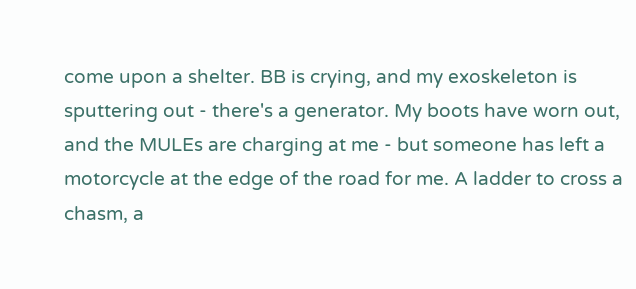come upon a shelter. BB is crying, and my exoskeleton is sputtering out - there's a generator. My boots have worn out, and the MULEs are charging at me - but someone has left a motorcycle at the edge of the road for me. A ladder to cross a chasm, a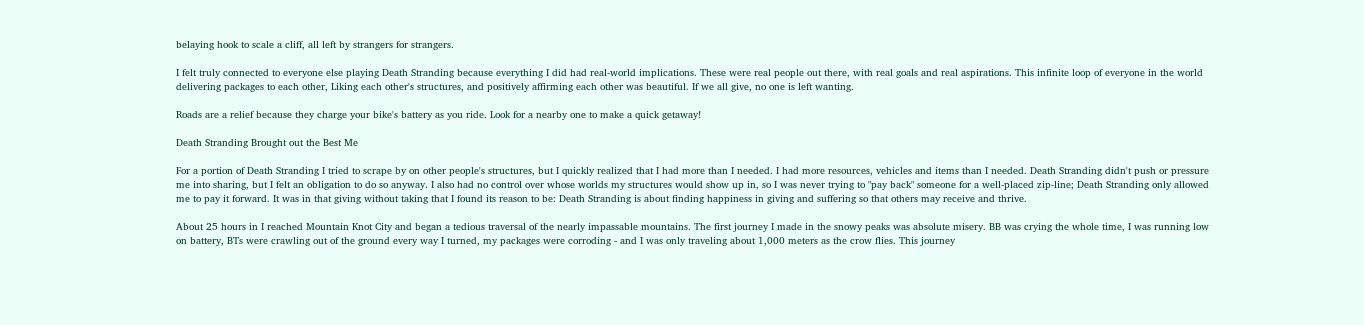belaying hook to scale a cliff, all left by strangers for strangers.

I felt truly connected to everyone else playing Death Stranding because everything I did had real-world implications. These were real people out there, with real goals and real aspirations. This infinite loop of everyone in the world delivering packages to each other, Liking each other's structures, and positively affirming each other was beautiful. If we all give, no one is left wanting.

Roads are a relief because they charge your bike's battery as you ride. Look for a nearby one to make a quick getaway!

Death Stranding Brought out the Best Me

For a portion of Death Stranding I tried to scrape by on other people's structures, but I quickly realized that I had more than I needed. I had more resources, vehicles and items than I needed. Death Stranding didn't push or pressure me into sharing, but I felt an obligation to do so anyway. I also had no control over whose worlds my structures would show up in, so I was never trying to "pay back" someone for a well-placed zip-line; Death Stranding only allowed me to pay it forward. It was in that giving without taking that I found its reason to be: Death Stranding is about finding happiness in giving and suffering so that others may receive and thrive.

About 25 hours in I reached Mountain Knot City and began a tedious traversal of the nearly impassable mountains. The first journey I made in the snowy peaks was absolute misery. BB was crying the whole time, I was running low on battery, BTs were crawling out of the ground every way I turned, my packages were corroding - and I was only traveling about 1,000 meters as the crow flies. This journey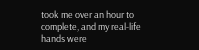took me over an hour to complete, and my real-life hands were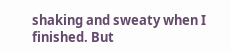shaking and sweaty when I finished. But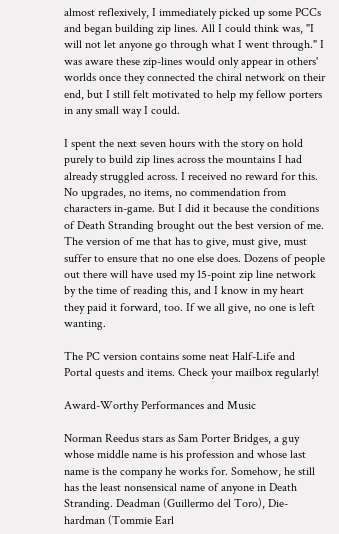almost reflexively, I immediately picked up some PCCs and began building zip lines. All I could think was, "I will not let anyone go through what I went through." I was aware these zip-lines would only appear in others' worlds once they connected the chiral network on their end, but I still felt motivated to help my fellow porters in any small way I could.

I spent the next seven hours with the story on hold purely to build zip lines across the mountains I had already struggled across. I received no reward for this. No upgrades, no items, no commendation from characters in-game. But I did it because the conditions of Death Stranding brought out the best version of me. The version of me that has to give, must give, must suffer to ensure that no one else does. Dozens of people out there will have used my 15-point zip line network by the time of reading this, and I know in my heart they paid it forward, too. If we all give, no one is left wanting.

The PC version contains some neat Half-Life and Portal quests and items. Check your mailbox regularly!

Award-Worthy Performances and Music

Norman Reedus stars as Sam Porter Bridges, a guy whose middle name is his profession and whose last name is the company he works for. Somehow, he still has the least nonsensical name of anyone in Death Stranding. Deadman (Guillermo del Toro), Die-hardman (Tommie Earl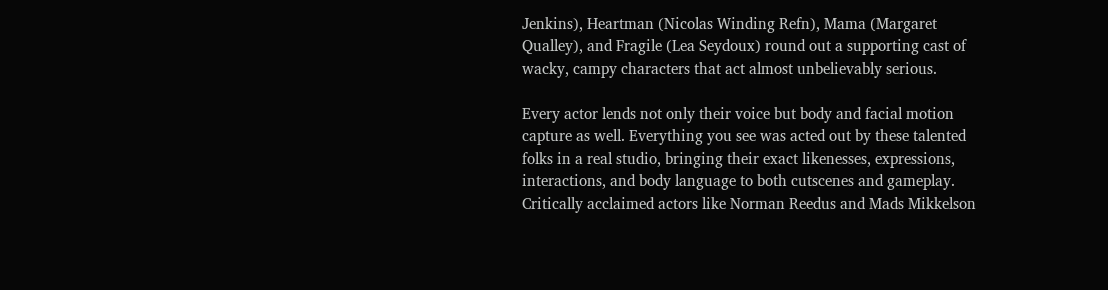Jenkins), Heartman (Nicolas Winding Refn), Mama (Margaret Qualley), and Fragile (Lea Seydoux) round out a supporting cast of wacky, campy characters that act almost unbelievably serious.

Every actor lends not only their voice but body and facial motion capture as well. Everything you see was acted out by these talented folks in a real studio, bringing their exact likenesses, expressions, interactions, and body language to both cutscenes and gameplay. Critically acclaimed actors like Norman Reedus and Mads Mikkelson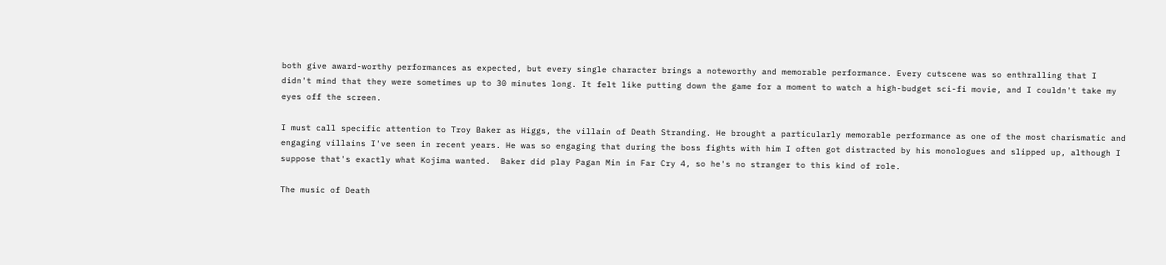both give award-worthy performances as expected, but every single character brings a noteworthy and memorable performance. Every cutscene was so enthralling that I didn't mind that they were sometimes up to 30 minutes long. It felt like putting down the game for a moment to watch a high-budget sci-fi movie, and I couldn't take my eyes off the screen.

I must call specific attention to Troy Baker as Higgs, the villain of Death Stranding. He brought a particularly memorable performance as one of the most charismatic and engaging villains I've seen in recent years. He was so engaging that during the boss fights with him I often got distracted by his monologues and slipped up, although I suppose that's exactly what Kojima wanted.  Baker did play Pagan Min in Far Cry 4, so he's no stranger to this kind of role.

The music of Death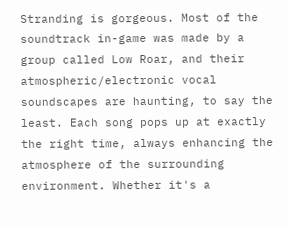Stranding is gorgeous. Most of the soundtrack in-game was made by a group called Low Roar, and their atmospheric/electronic vocal soundscapes are haunting, to say the least. Each song pops up at exactly the right time, always enhancing the atmosphere of the surrounding environment. Whether it's a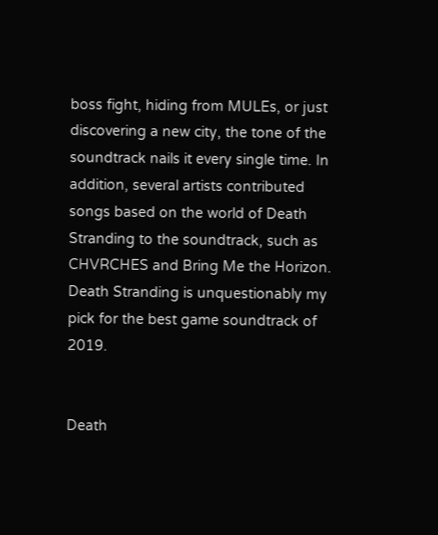boss fight, hiding from MULEs, or just discovering a new city, the tone of the soundtrack nails it every single time. In addition, several artists contributed songs based on the world of Death Stranding to the soundtrack, such as CHVRCHES and Bring Me the Horizon. Death Stranding is unquestionably my pick for the best game soundtrack of 2019.


Death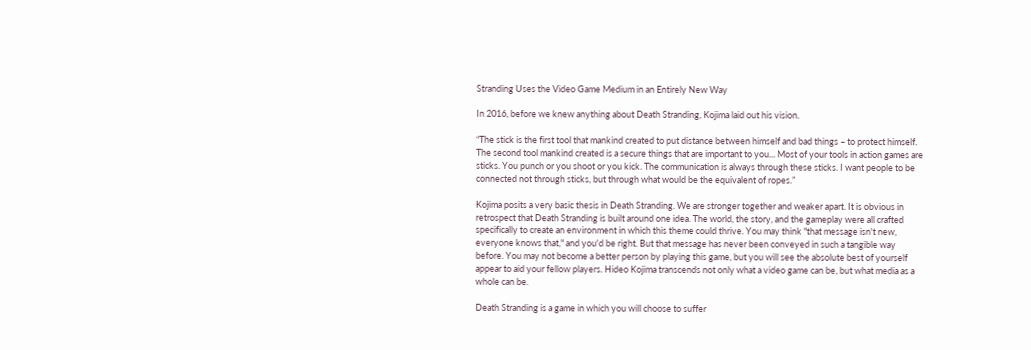Stranding Uses the Video Game Medium in an Entirely New Way

In 2016, before we knew anything about Death Stranding, Kojima laid out his vision.

“The stick is the first tool that mankind created to put distance between himself and bad things – to protect himself. The second tool mankind created is a secure things that are important to you... Most of your tools in action games are sticks. You punch or you shoot or you kick. The communication is always through these sticks. I want people to be connected not through sticks, but through what would be the equivalent of ropes.”

Kojima posits a very basic thesis in Death Stranding. We are stronger together and weaker apart. It is obvious in retrospect that Death Stranding is built around one idea. The world, the story, and the gameplay were all crafted specifically to create an environment in which this theme could thrive. You may think "that message isn't new, everyone knows that," and you'd be right. But that message has never been conveyed in such a tangible way before. You may not become a better person by playing this game, but you will see the absolute best of yourself appear to aid your fellow players. Hideo Kojima transcends not only what a video game can be, but what media as a whole can be.

Death Stranding is a game in which you will choose to suffer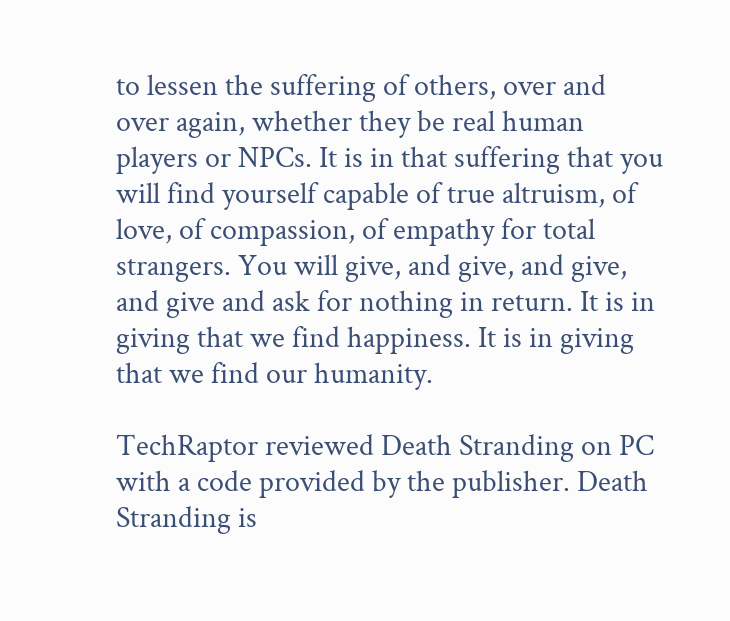to lessen the suffering of others, over and over again, whether they be real human players or NPCs. It is in that suffering that you will find yourself capable of true altruism, of love, of compassion, of empathy for total strangers. You will give, and give, and give, and give and ask for nothing in return. It is in giving that we find happiness. It is in giving that we find our humanity.

TechRaptor reviewed Death Stranding on PC with a code provided by the publisher. Death Stranding is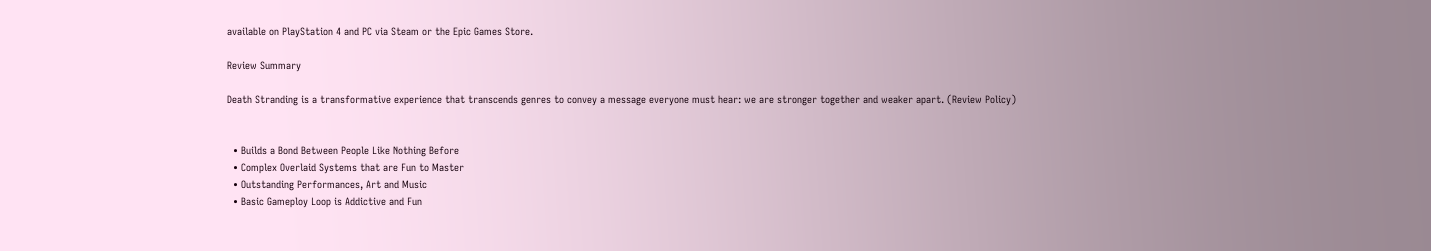available on PlayStation 4 and PC via Steam or the Epic Games Store.

Review Summary

Death Stranding is a transformative experience that transcends genres to convey a message everyone must hear: we are stronger together and weaker apart. (Review Policy)


  • Builds a Bond Between People Like Nothing Before
  • Complex Overlaid Systems that are Fun to Master
  • Outstanding Performances, Art and Music
  • Basic Gameploy Loop is Addictive and Fun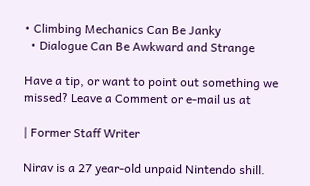• Climbing Mechanics Can Be Janky
  • Dialogue Can Be Awkward and Strange

Have a tip, or want to point out something we missed? Leave a Comment or e-mail us at

| Former Staff Writer

Nirav is a 27 year-old unpaid Nintendo shill.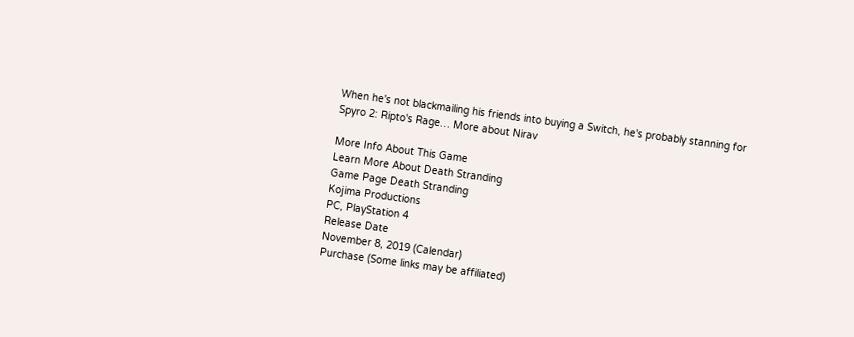When he's not blackmailing his friends into buying a Switch, he's probably stanning for Spyro 2: Ripto's Rage… More about Nirav

More Info About This Game
Learn More About Death Stranding
Game Page Death Stranding
Kojima Productions
PC, PlayStation 4
Release Date
November 8, 2019 (Calendar)
Purchase (Some links may be affiliated)